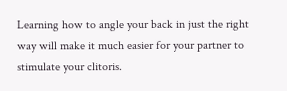Learning how to angle your back in just the right way will make it much easier for your partner to stimulate your clitoris.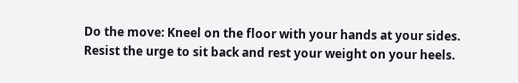Do the move: Kneel on the floor with your hands at your sides. Resist the urge to sit back and rest your weight on your heels.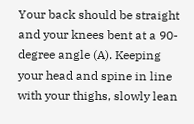Your back should be straight and your knees bent at a 90-degree angle (A). Keeping your head and spine in line with your thighs, slowly lean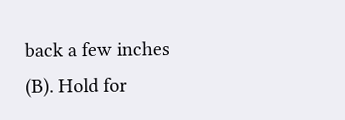back a few inches (B). Hold for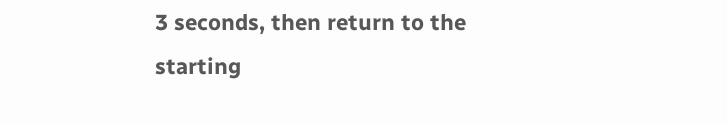3 seconds, then return to the starting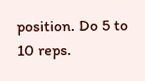position. Do 5 to 10 reps.